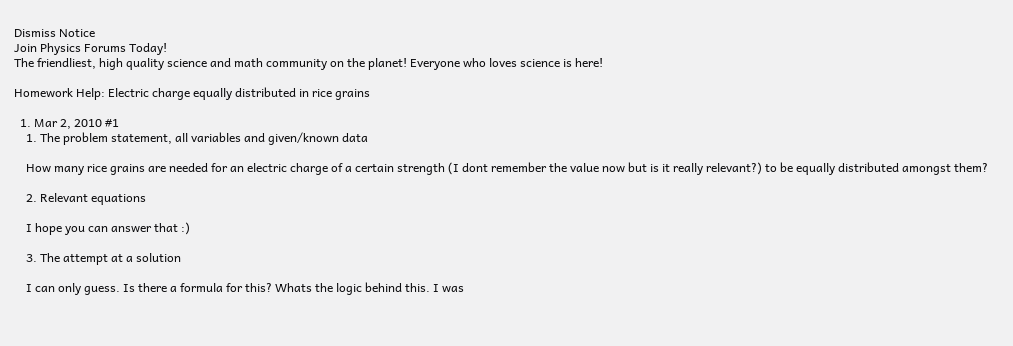Dismiss Notice
Join Physics Forums Today!
The friendliest, high quality science and math community on the planet! Everyone who loves science is here!

Homework Help: Electric charge equally distributed in rice grains

  1. Mar 2, 2010 #1
    1. The problem statement, all variables and given/known data

    How many rice grains are needed for an electric charge of a certain strength (I dont remember the value now but is it really relevant?) to be equally distributed amongst them?

    2. Relevant equations

    I hope you can answer that :)

    3. The attempt at a solution

    I can only guess. Is there a formula for this? Whats the logic behind this. I was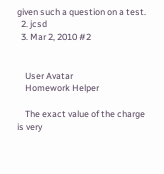given such a question on a test.
  2. jcsd
  3. Mar 2, 2010 #2


    User Avatar
    Homework Helper

    The exact value of the charge is very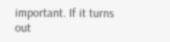important. If it turns out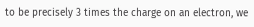to be precisely 3 times the charge on an electron, we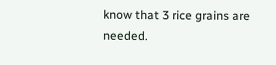know that 3 rice grains are needed.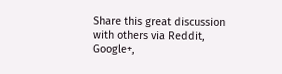Share this great discussion with others via Reddit, Google+,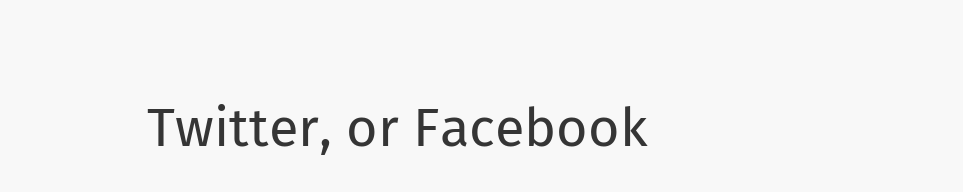Twitter, or Facebook